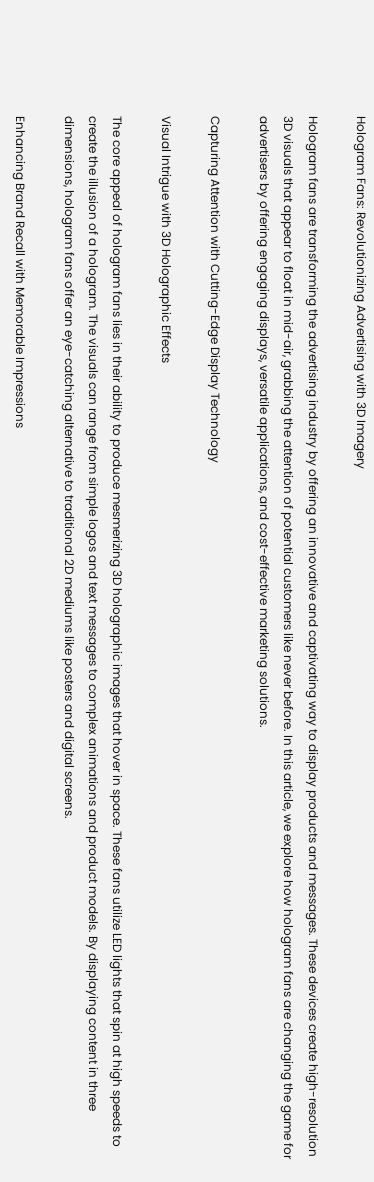Hologram Fans: Revolutionizing Advertising with 3D Imagery

Hologram fans are transforming the advertising industry by offering an innovative and captivating way to display products and messages. These devices create high-resolution 3D visuals that appear to float in mid-air, grabbing the attention of potential customers like never before. In this article, we explore how hologram fans are changing the game for advertisers by offering engaging displays, versatile applications, and cost-effective marketing solutions.

Capturing Attention with Cutting-Edge Display Technology

Visual Intrigue with 3D Holographic Effects

The core appeal of hologram fans lies in their ability to produce mesmerizing 3D holographic images that hover in space. These fans utilize LED lights that spin at high speeds to create the illusion of a hologram. The visuals can range from simple logos and text messages to complex animations and product models. By displaying content in three dimensions, hologram fans offer an eye-catching alternative to traditional 2D mediums like posters and digital screens.

Enhancing Brand Recall with Memorable Impressions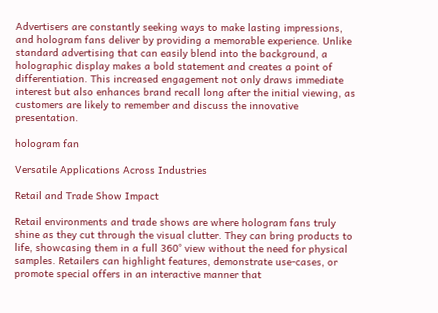Advertisers are constantly seeking ways to make lasting impressions, and hologram fans deliver by providing a memorable experience. Unlike standard advertising that can easily blend into the background, a holographic display makes a bold statement and creates a point of differentiation. This increased engagement not only draws immediate interest but also enhances brand recall long after the initial viewing, as customers are likely to remember and discuss the innovative presentation.

hologram fan

Versatile Applications Across Industries

Retail and Trade Show Impact

Retail environments and trade shows are where hologram fans truly shine as they cut through the visual clutter. They can bring products to life, showcasing them in a full 360° view without the need for physical samples. Retailers can highlight features, demonstrate use-cases, or promote special offers in an interactive manner that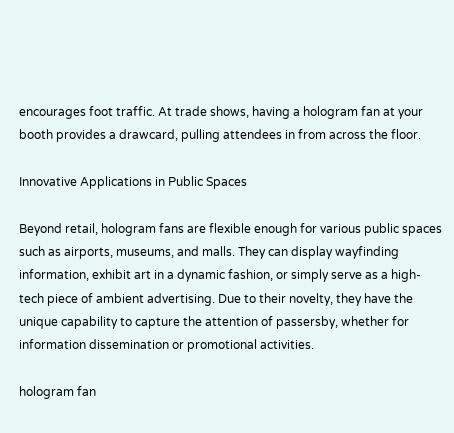encourages foot traffic. At trade shows, having a hologram fan at your booth provides a drawcard, pulling attendees in from across the floor.

Innovative Applications in Public Spaces

Beyond retail, hologram fans are flexible enough for various public spaces such as airports, museums, and malls. They can display wayfinding information, exhibit art in a dynamic fashion, or simply serve as a high-tech piece of ambient advertising. Due to their novelty, they have the unique capability to capture the attention of passersby, whether for information dissemination or promotional activities.

hologram fan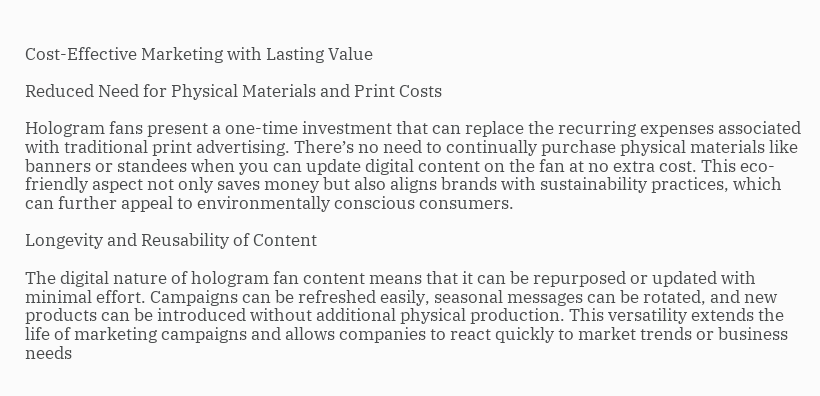Cost-Effective Marketing with Lasting Value

Reduced Need for Physical Materials and Print Costs

Hologram fans present a one-time investment that can replace the recurring expenses associated with traditional print advertising. There’s no need to continually purchase physical materials like banners or standees when you can update digital content on the fan at no extra cost. This eco-friendly aspect not only saves money but also aligns brands with sustainability practices, which can further appeal to environmentally conscious consumers.

Longevity and Reusability of Content

The digital nature of hologram fan content means that it can be repurposed or updated with minimal effort. Campaigns can be refreshed easily, seasonal messages can be rotated, and new products can be introduced without additional physical production. This versatility extends the life of marketing campaigns and allows companies to react quickly to market trends or business needs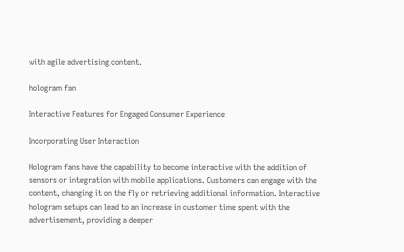with agile advertising content.

hologram fan

Interactive Features for Engaged Consumer Experience

Incorporating User Interaction

Hologram fans have the capability to become interactive with the addition of sensors or integration with mobile applications. Customers can engage with the content, changing it on the fly or retrieving additional information. Interactive hologram setups can lead to an increase in customer time spent with the advertisement, providing a deeper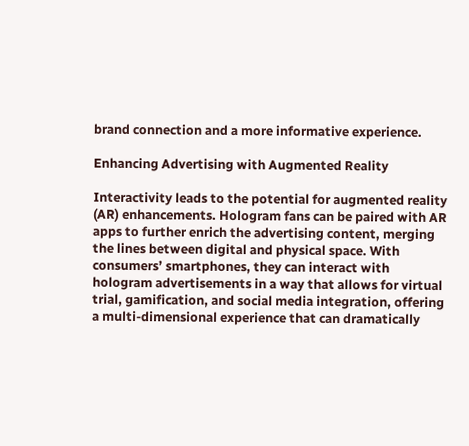brand connection and a more informative experience.

Enhancing Advertising with Augmented Reality

Interactivity leads to the potential for augmented reality (AR) enhancements. Hologram fans can be paired with AR apps to further enrich the advertising content, merging the lines between digital and physical space. With consumers’ smartphones, they can interact with hologram advertisements in a way that allows for virtual trial, gamification, and social media integration, offering a multi-dimensional experience that can dramatically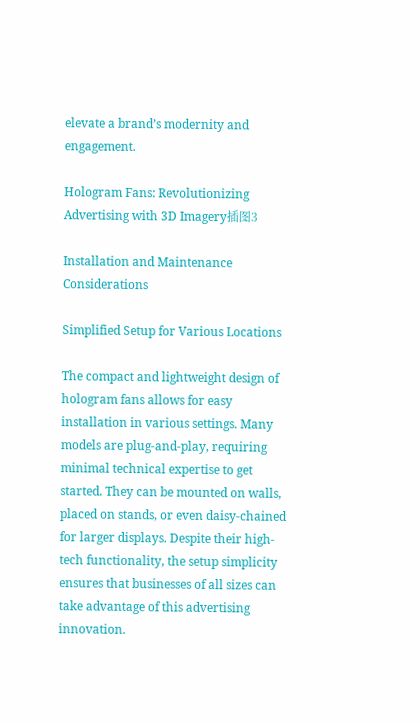elevate a brand’s modernity and engagement.

Hologram Fans: Revolutionizing Advertising with 3D Imagery插图3

Installation and Maintenance Considerations

Simplified Setup for Various Locations

The compact and lightweight design of hologram fans allows for easy installation in various settings. Many models are plug-and-play, requiring minimal technical expertise to get started. They can be mounted on walls, placed on stands, or even daisy-chained for larger displays. Despite their high-tech functionality, the setup simplicity ensures that businesses of all sizes can take advantage of this advertising innovation.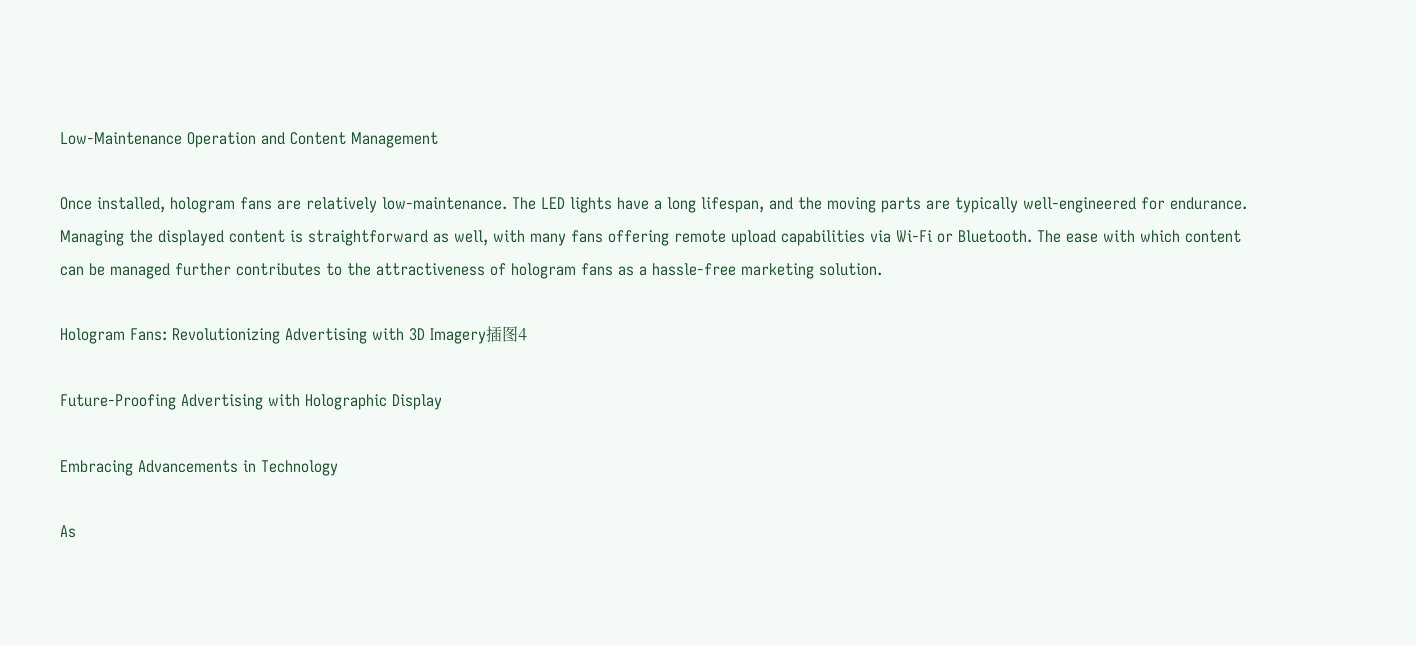Low-Maintenance Operation and Content Management

Once installed, hologram fans are relatively low-maintenance. The LED lights have a long lifespan, and the moving parts are typically well-engineered for endurance. Managing the displayed content is straightforward as well, with many fans offering remote upload capabilities via Wi-Fi or Bluetooth. The ease with which content can be managed further contributes to the attractiveness of hologram fans as a hassle-free marketing solution.

Hologram Fans: Revolutionizing Advertising with 3D Imagery插图4

Future-Proofing Advertising with Holographic Display

Embracing Advancements in Technology

As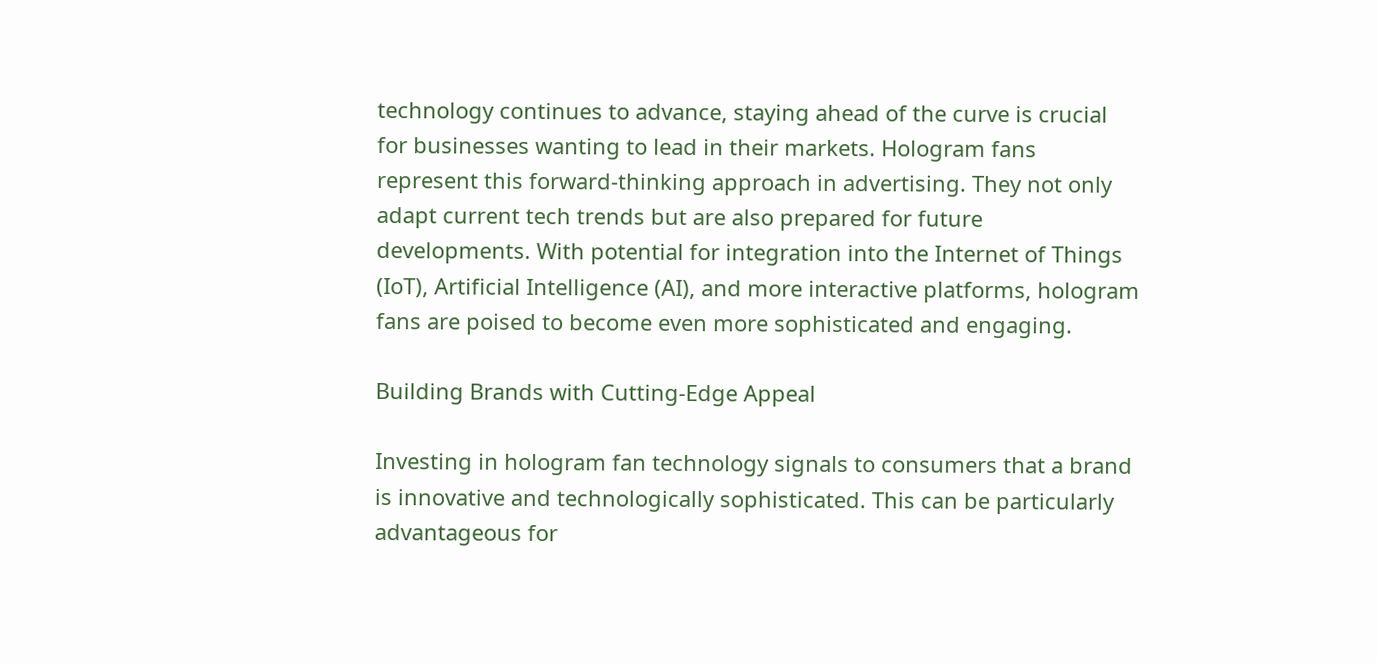technology continues to advance, staying ahead of the curve is crucial for businesses wanting to lead in their markets. Hologram fans represent this forward-thinking approach in advertising. They not only adapt current tech trends but are also prepared for future developments. With potential for integration into the Internet of Things (IoT), Artificial Intelligence (AI), and more interactive platforms, hologram fans are poised to become even more sophisticated and engaging.

Building Brands with Cutting-Edge Appeal

Investing in hologram fan technology signals to consumers that a brand is innovative and technologically sophisticated. This can be particularly advantageous for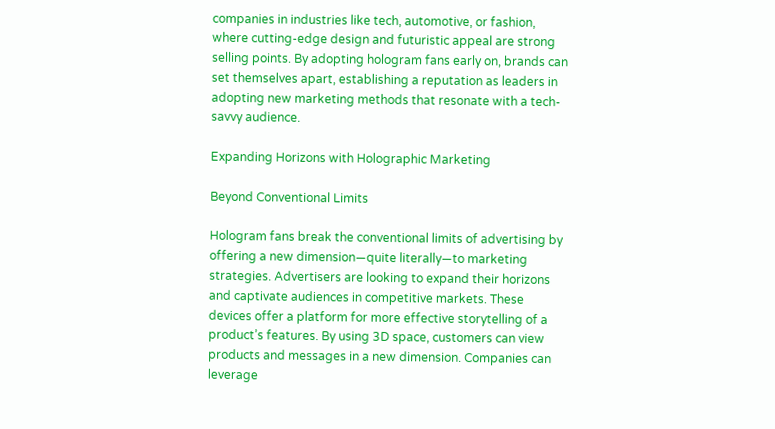companies in industries like tech, automotive, or fashion, where cutting-edge design and futuristic appeal are strong selling points. By adopting hologram fans early on, brands can set themselves apart, establishing a reputation as leaders in adopting new marketing methods that resonate with a tech-savvy audience.

Expanding Horizons with Holographic Marketing

Beyond Conventional Limits

Hologram fans break the conventional limits of advertising by offering a new dimension—quite literally—to marketing strategies. Advertisers are looking to expand their horizons and captivate audiences in competitive markets. These devices offer a platform for more effective storytelling of a product’s features. By using 3D space, customers can view products and messages in a new dimension. Companies can leverage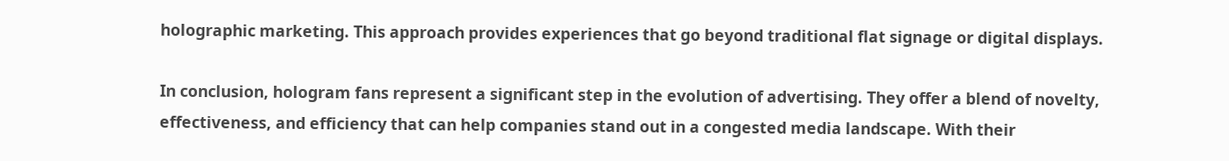holographic marketing. This approach provides experiences that go beyond traditional flat signage or digital displays.

In conclusion, hologram fans represent a significant step in the evolution of advertising. They offer a blend of novelty, effectiveness, and efficiency that can help companies stand out in a congested media landscape. With their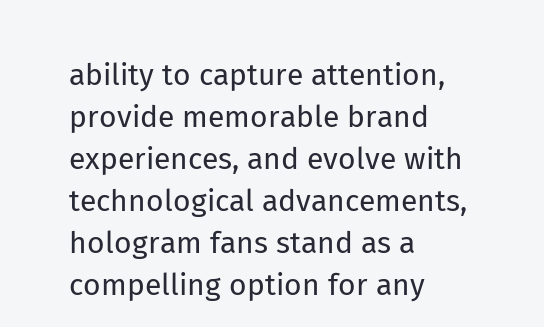ability to capture attention, provide memorable brand experiences, and evolve with technological advancements, hologram fans stand as a compelling option for any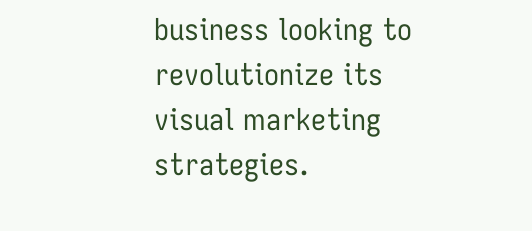business looking to revolutionize its visual marketing strategies.